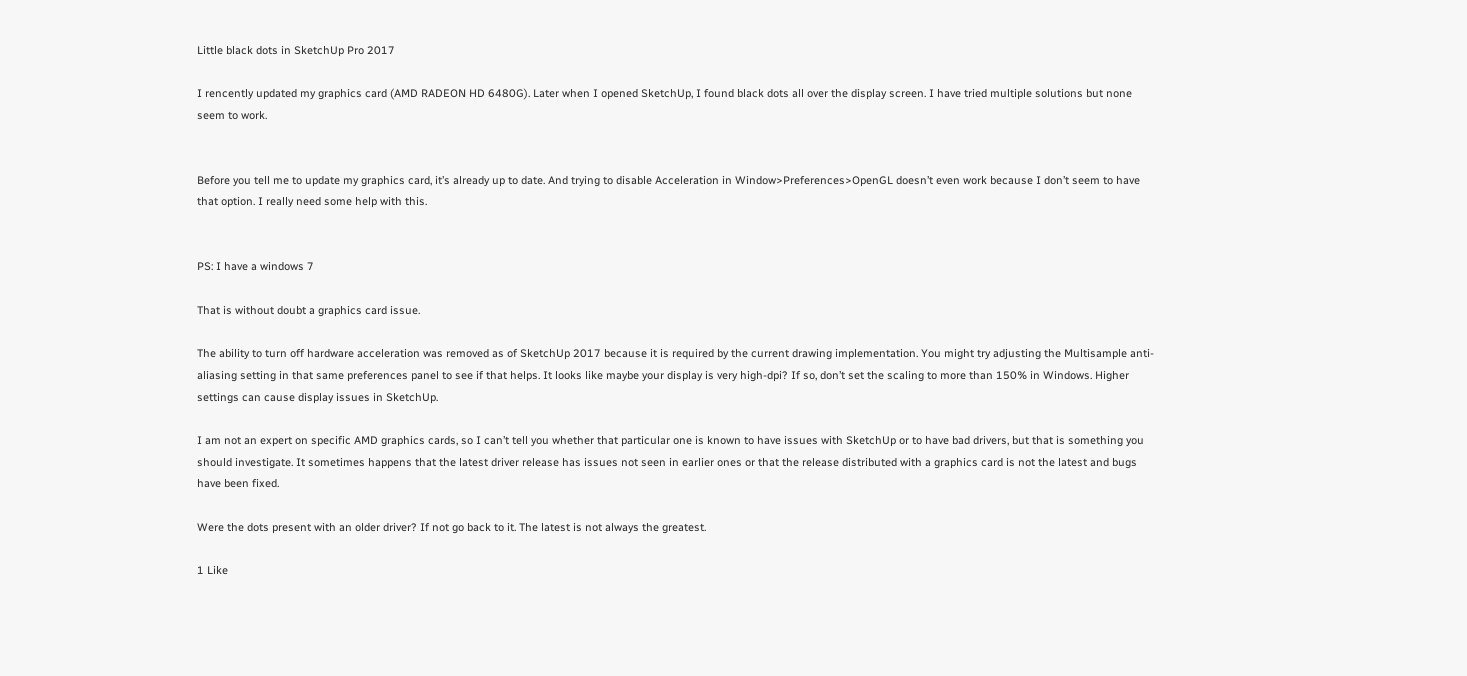Little black dots in SketchUp Pro 2017

I rencently updated my graphics card (AMD RADEON HD 6480G). Later when I opened SketchUp, I found black dots all over the display screen. I have tried multiple solutions but none seem to work.


Before you tell me to update my graphics card, it’s already up to date. And trying to disable Acceleration in Window>Preferences>OpenGL doesn’t even work because I don’t seem to have that option. I really need some help with this.


PS: I have a windows 7

That is without doubt a graphics card issue.

The ability to turn off hardware acceleration was removed as of SketchUp 2017 because it is required by the current drawing implementation. You might try adjusting the Multisample anti-aliasing setting in that same preferences panel to see if that helps. It looks like maybe your display is very high-dpi? If so, don’t set the scaling to more than 150% in Windows. Higher settings can cause display issues in SketchUp.

I am not an expert on specific AMD graphics cards, so I can’t tell you whether that particular one is known to have issues with SketchUp or to have bad drivers, but that is something you should investigate. It sometimes happens that the latest driver release has issues not seen in earlier ones or that the release distributed with a graphics card is not the latest and bugs have been fixed.

Were the dots present with an older driver? If not go back to it. The latest is not always the greatest.

1 Like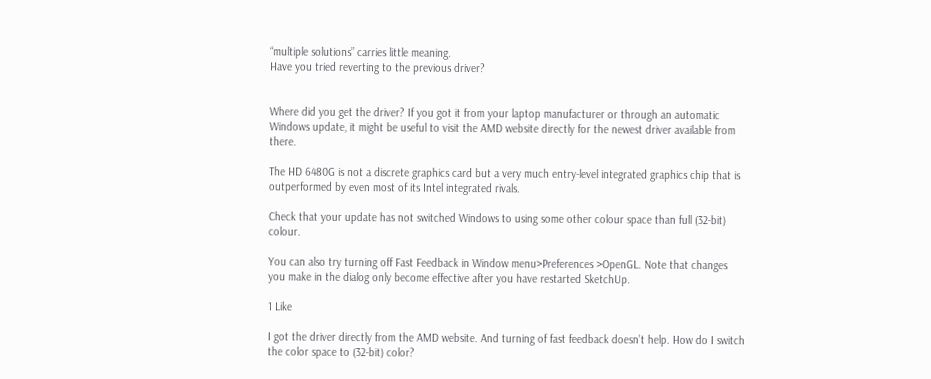“multiple solutions” carries little meaning.
Have you tried reverting to the previous driver?


Where did you get the driver? If you got it from your laptop manufacturer or through an automatic Windows update, it might be useful to visit the AMD website directly for the newest driver available from there.

The HD 6480G is not a discrete graphics card but a very much entry-level integrated graphics chip that is outperformed by even most of its Intel integrated rivals.

Check that your update has not switched Windows to using some other colour space than full (32-bit) colour.

You can also try turning off Fast Feedback in Window menu>Preferences >OpenGL. Note that changes you make in the dialog only become effective after you have restarted SketchUp.

1 Like

I got the driver directly from the AMD website. And turning of fast feedback doesn’t help. How do I switch the color space to (32-bit) color?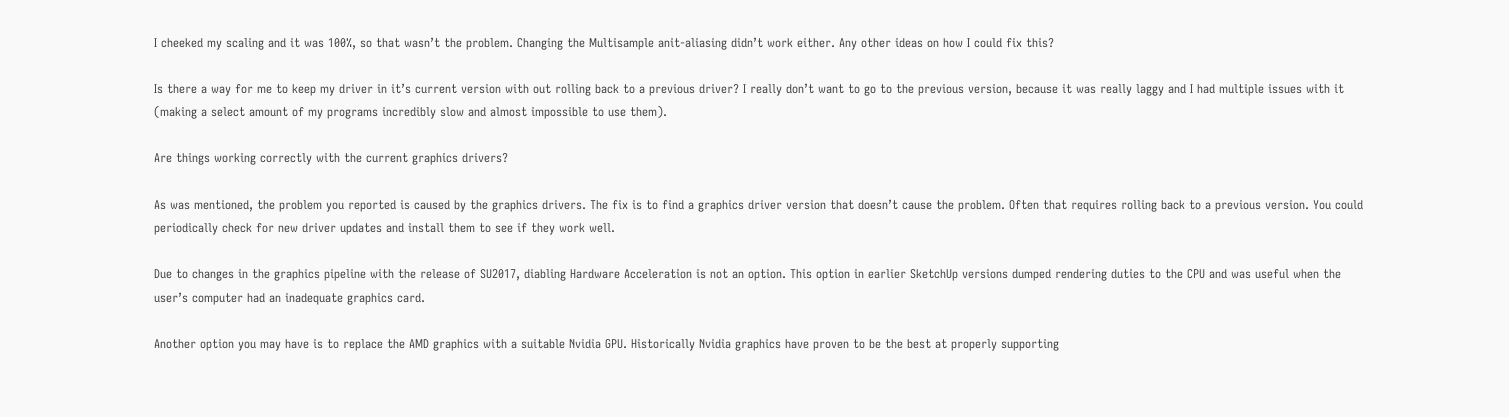I cheeked my scaling and it was 100%, so that wasn’t the problem. Changing the Multisample anit-aliasing didn’t work either. Any other ideas on how I could fix this?

Is there a way for me to keep my driver in it’s current version with out rolling back to a previous driver? I really don’t want to go to the previous version, because it was really laggy and I had multiple issues with it (making a select amount of my programs incredibly slow and almost impossible to use them).

Are things working correctly with the current graphics drivers?

As was mentioned, the problem you reported is caused by the graphics drivers. The fix is to find a graphics driver version that doesn’t cause the problem. Often that requires rolling back to a previous version. You could periodically check for new driver updates and install them to see if they work well.

Due to changes in the graphics pipeline with the release of SU2017, diabling Hardware Acceleration is not an option. This option in earlier SketchUp versions dumped rendering duties to the CPU and was useful when the user’s computer had an inadequate graphics card.

Another option you may have is to replace the AMD graphics with a suitable Nvidia GPU. Historically Nvidia graphics have proven to be the best at properly supporting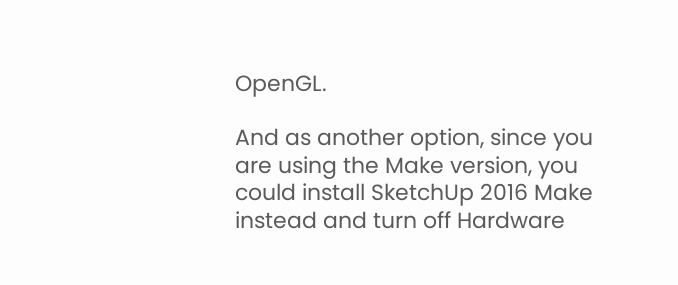OpenGL.

And as another option, since you are using the Make version, you could install SketchUp 2016 Make instead and turn off Hardware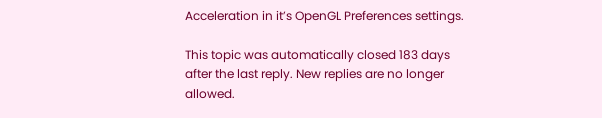Acceleration in it’s OpenGL Preferences settings.

This topic was automatically closed 183 days after the last reply. New replies are no longer allowed.